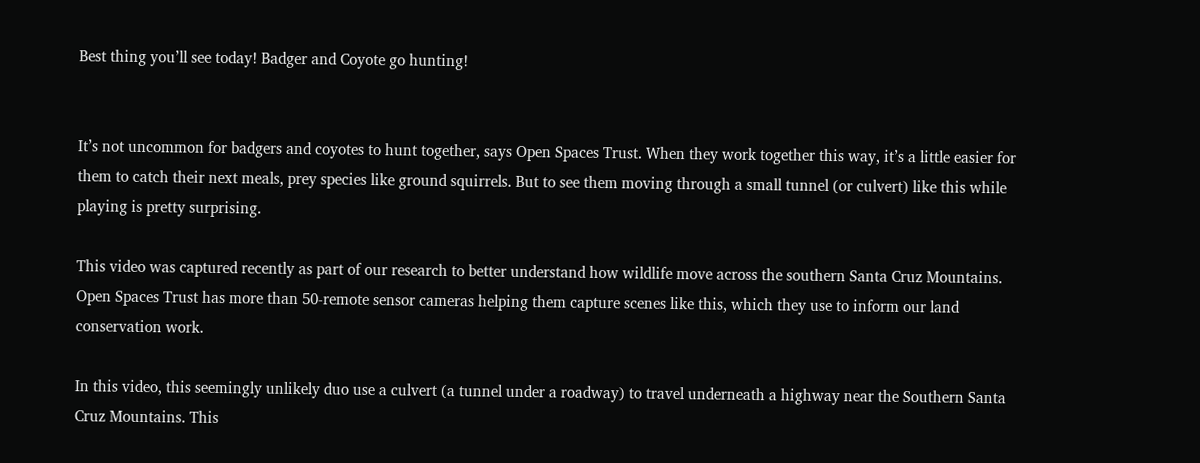Best thing you’ll see today! Badger and Coyote go hunting!


It’s not uncommon for badgers and coyotes to hunt together, says Open Spaces Trust. When they work together this way, it’s a little easier for them to catch their next meals, prey species like ground squirrels. But to see them moving through a small tunnel (or culvert) like this while playing is pretty surprising.

This video was captured recently as part of our research to better understand how wildlife move across the southern Santa Cruz Mountains. Open Spaces Trust has more than 50-remote sensor cameras helping them capture scenes like this, which they use to inform our land conservation work.

In this video, this seemingly unlikely duo use a culvert (a tunnel under a roadway) to travel underneath a highway near the Southern Santa Cruz Mountains. This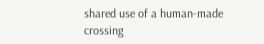shared use of a human-made crossing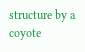structure by a coyote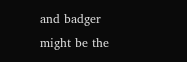and badger might be the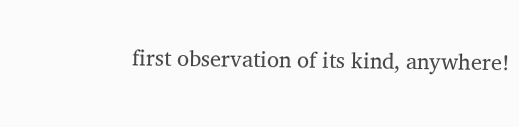first observation of its kind, anywhere!